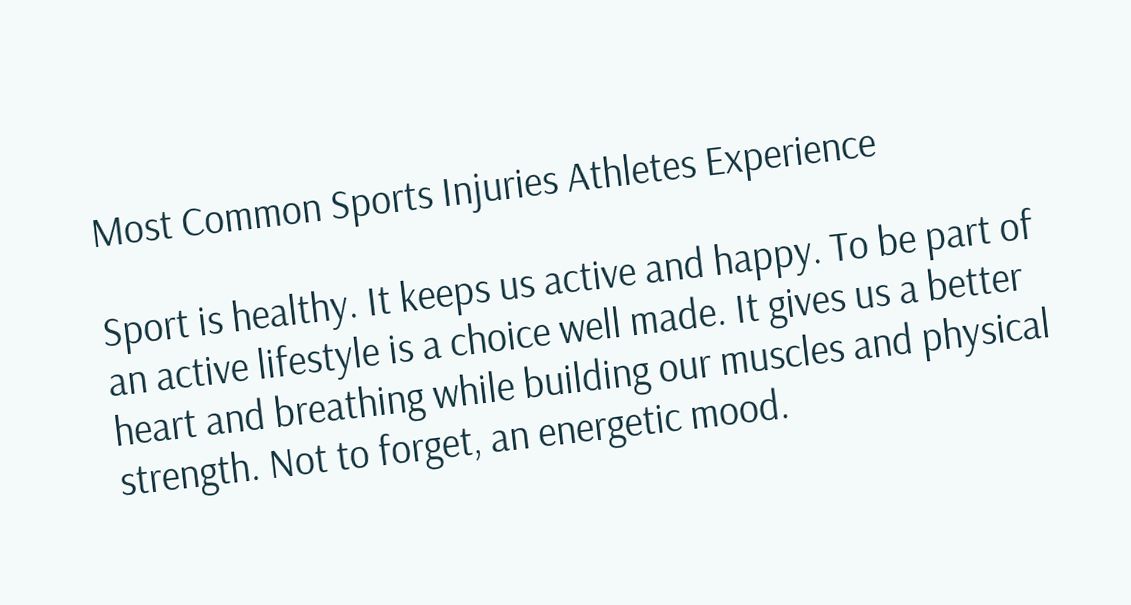Most Common Sports Injuries Athletes Experience

Sport is healthy. It keeps us active and happy. To be part of an active lifestyle is a choice well made. It gives us a better heart and breathing while building our muscles and physical strength. Not to forget, an energetic mood.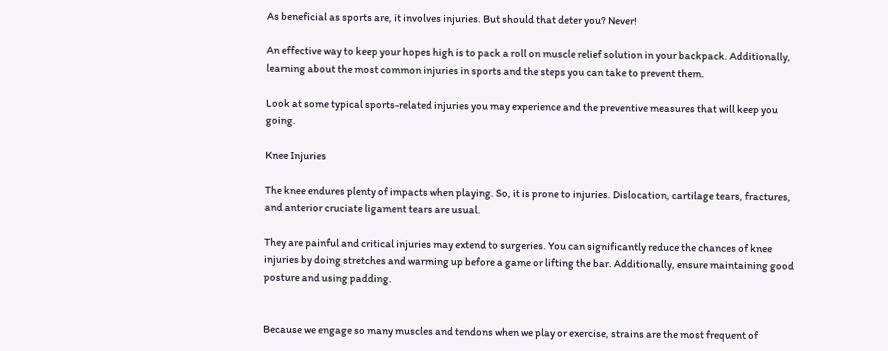As beneficial as sports are, it involves injuries. But should that deter you? Never!

An effective way to keep your hopes high is to pack a roll on muscle relief solution in your backpack. Additionally, learning about the most common injuries in sports and the steps you can take to prevent them.

Look at some typical sports-related injuries you may experience and the preventive measures that will keep you going.

Knee Injuries

The knee endures plenty of impacts when playing. So, it is prone to injuries. Dislocation, cartilage tears, fractures, and anterior cruciate ligament tears are usual.

They are painful and critical injuries may extend to surgeries. You can significantly reduce the chances of knee injuries by doing stretches and warming up before a game or lifting the bar. Additionally, ensure maintaining good posture and using padding.


Because we engage so many muscles and tendons when we play or exercise, strains are the most frequent of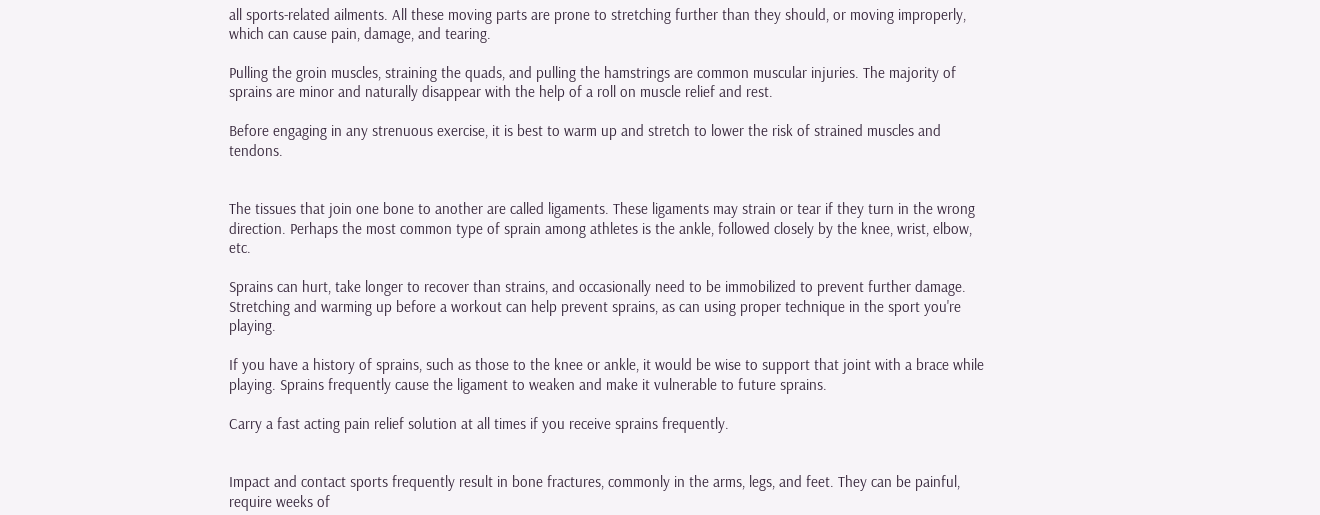all sports-related ailments. All these moving parts are prone to stretching further than they should, or moving improperly, which can cause pain, damage, and tearing.

Pulling the groin muscles, straining the quads, and pulling the hamstrings are common muscular injuries. The majority of sprains are minor and naturally disappear with the help of a roll on muscle relief and rest.

Before engaging in any strenuous exercise, it is best to warm up and stretch to lower the risk of strained muscles and tendons.


The tissues that join one bone to another are called ligaments. These ligaments may strain or tear if they turn in the wrong direction. Perhaps the most common type of sprain among athletes is the ankle, followed closely by the knee, wrist, elbow, etc.

Sprains can hurt, take longer to recover than strains, and occasionally need to be immobilized to prevent further damage. Stretching and warming up before a workout can help prevent sprains, as can using proper technique in the sport you're playing.

If you have a history of sprains, such as those to the knee or ankle, it would be wise to support that joint with a brace while playing. Sprains frequently cause the ligament to weaken and make it vulnerable to future sprains.

Carry a fast acting pain relief solution at all times if you receive sprains frequently.


Impact and contact sports frequently result in bone fractures, commonly in the arms, legs, and feet. They can be painful, require weeks of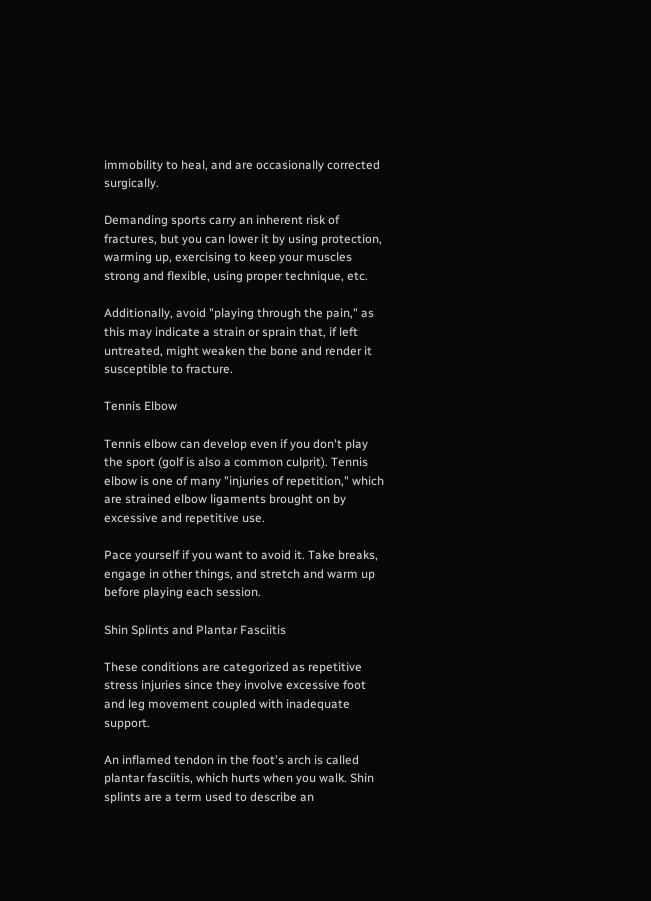immobility to heal, and are occasionally corrected surgically.

Demanding sports carry an inherent risk of fractures, but you can lower it by using protection, warming up, exercising to keep your muscles strong and flexible, using proper technique, etc.

Additionally, avoid "playing through the pain," as this may indicate a strain or sprain that, if left untreated, might weaken the bone and render it susceptible to fracture.

Tennis Elbow

Tennis elbow can develop even if you don't play the sport (golf is also a common culprit). Tennis elbow is one of many "injuries of repetition," which are strained elbow ligaments brought on by excessive and repetitive use.

Pace yourself if you want to avoid it. Take breaks, engage in other things, and stretch and warm up before playing each session.

Shin Splints and Plantar Fasciitis

These conditions are categorized as repetitive stress injuries since they involve excessive foot and leg movement coupled with inadequate support.

An inflamed tendon in the foot's arch is called plantar fasciitis, which hurts when you walk. Shin splints are a term used to describe an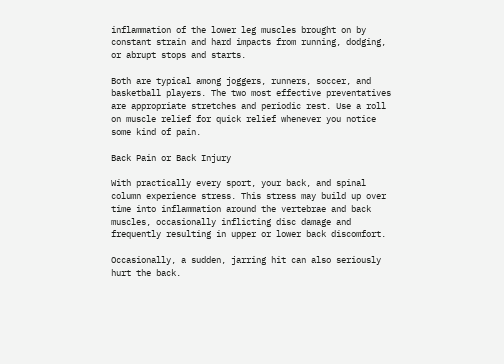inflammation of the lower leg muscles brought on by constant strain and hard impacts from running, dodging, or abrupt stops and starts.

Both are typical among joggers, runners, soccer, and basketball players. The two most effective preventatives are appropriate stretches and periodic rest. Use a roll on muscle relief for quick relief whenever you notice some kind of pain.

Back Pain or Back Injury

With practically every sport, your back, and spinal column experience stress. This stress may build up over time into inflammation around the vertebrae and back muscles, occasionally inflicting disc damage and frequently resulting in upper or lower back discomfort.

Occasionally, a sudden, jarring hit can also seriously hurt the back.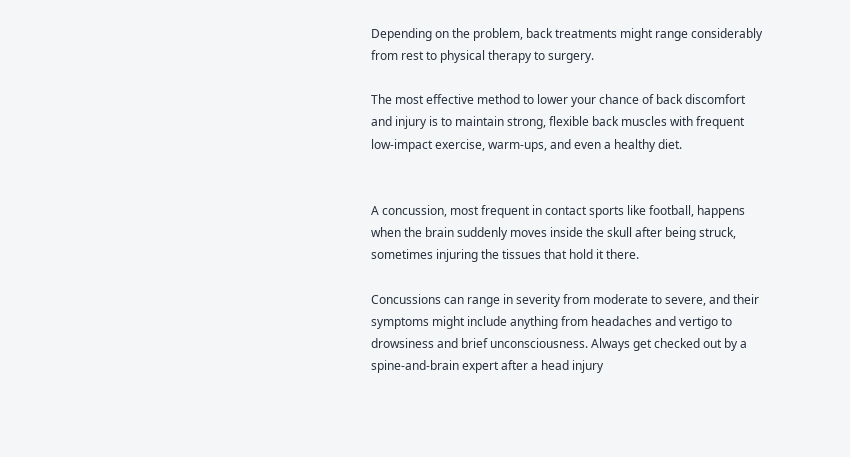Depending on the problem, back treatments might range considerably from rest to physical therapy to surgery.

The most effective method to lower your chance of back discomfort and injury is to maintain strong, flexible back muscles with frequent low-impact exercise, warm-ups, and even a healthy diet.


A concussion, most frequent in contact sports like football, happens when the brain suddenly moves inside the skull after being struck, sometimes injuring the tissues that hold it there.

Concussions can range in severity from moderate to severe, and their symptoms might include anything from headaches and vertigo to drowsiness and brief unconsciousness. Always get checked out by a spine-and-brain expert after a head injury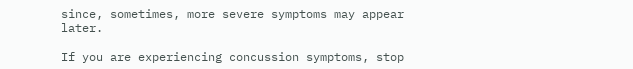since, sometimes, more severe symptoms may appear later.

If you are experiencing concussion symptoms, stop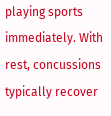playing sports immediately. With rest, concussions typically recover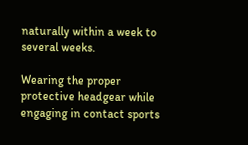naturally within a week to several weeks.

Wearing the proper protective headgear while engaging in contact sports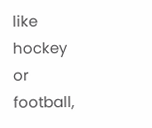like hockey or football,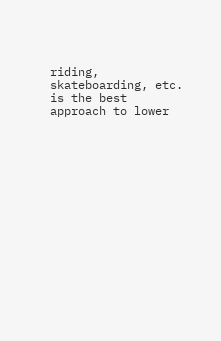riding, skateboarding, etc. is the best approach to lower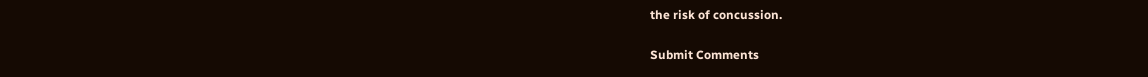the risk of concussion.

Submit Comments